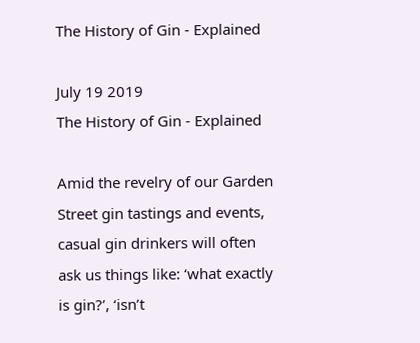The History of Gin - Explained

July 19 2019
The History of Gin - Explained

Amid the revelry of our Garden Street gin tastings and events, casual gin drinkers will often ask us things like: ‘what exactly is gin?’, ‘isn’t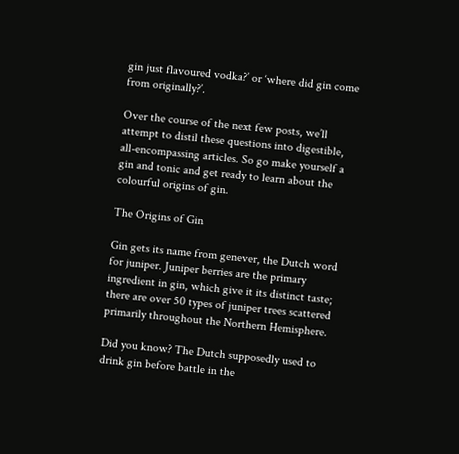gin just flavoured vodka?’ or ‘where did gin come from originally?’.

Over the course of the next few posts, we’ll attempt to distil these questions into digestible, all-encompassing articles. So go make yourself a gin and tonic and get ready to learn about the colourful origins of gin.

The Origins of Gin

Gin gets its name from genever, the Dutch word for juniper. Juniper berries are the primary ingredient in gin, which give it its distinct taste; there are over 50 types of juniper trees scattered primarily throughout the Northern Hemisphere.

Did you know? The Dutch supposedly used to drink gin before battle in the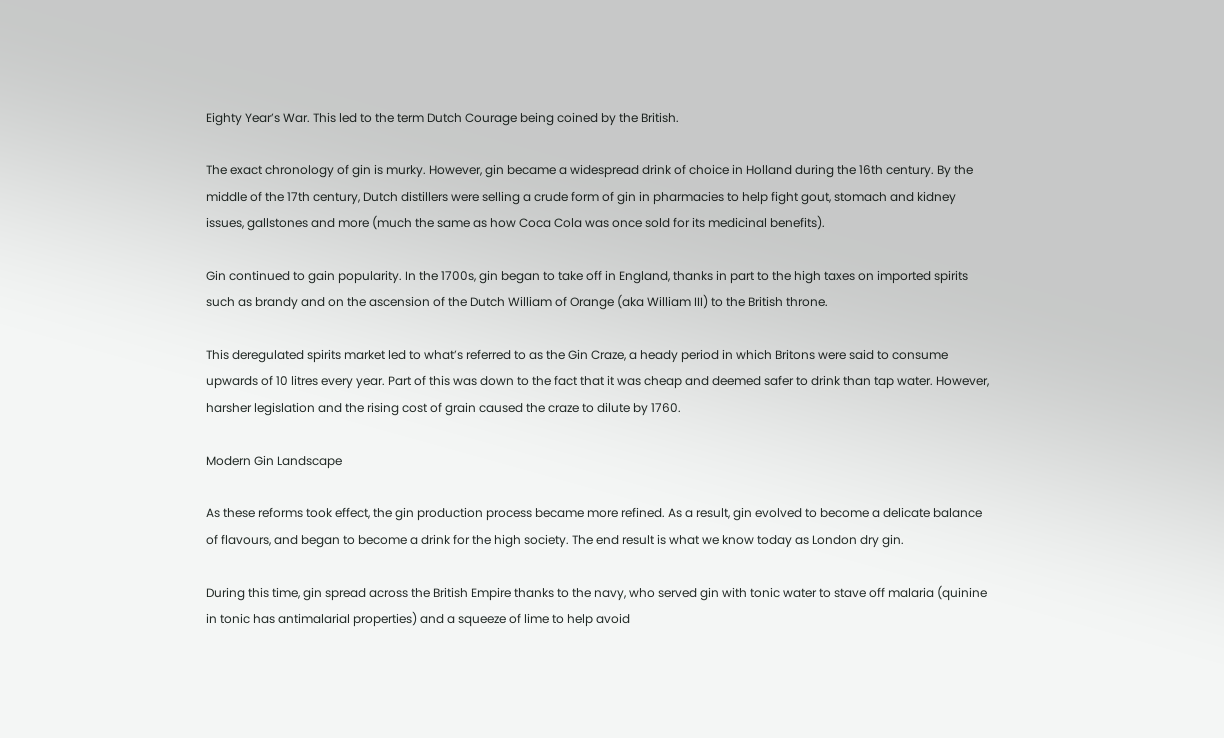Eighty Year’s War. This led to the term Dutch Courage being coined by the British.

The exact chronology of gin is murky. However, gin became a widespread drink of choice in Holland during the 16th century. By the middle of the 17th century, Dutch distillers were selling a crude form of gin in pharmacies to help fight gout, stomach and kidney issues, gallstones and more (much the same as how Coca Cola was once sold for its medicinal benefits).

Gin continued to gain popularity. In the 1700s, gin began to take off in England, thanks in part to the high taxes on imported spirits such as brandy and on the ascension of the Dutch William of Orange (aka William III) to the British throne.

This deregulated spirits market led to what’s referred to as the Gin Craze, a heady period in which Britons were said to consume upwards of 10 litres every year. Part of this was down to the fact that it was cheap and deemed safer to drink than tap water. However, harsher legislation and the rising cost of grain caused the craze to dilute by 1760.

Modern Gin Landscape

As these reforms took effect, the gin production process became more refined. As a result, gin evolved to become a delicate balance of flavours, and began to become a drink for the high society. The end result is what we know today as London dry gin.

During this time, gin spread across the British Empire thanks to the navy, who served gin with tonic water to stave off malaria (quinine in tonic has antimalarial properties) and a squeeze of lime to help avoid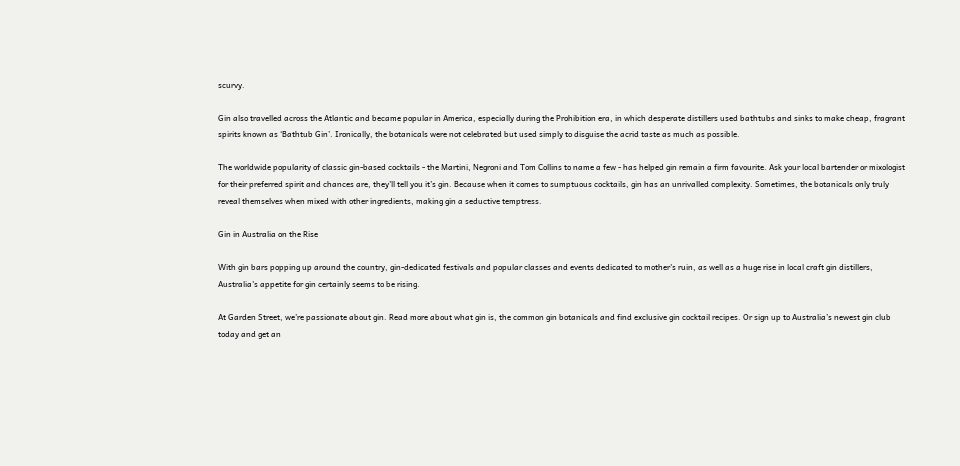scurvy.

Gin also travelled across the Atlantic and became popular in America, especially during the Prohibition era, in which desperate distillers used bathtubs and sinks to make cheap, fragrant spirits known as ‘Bathtub Gin’. Ironically, the botanicals were not celebrated but used simply to disguise the acrid taste as much as possible.

The worldwide popularity of classic gin-based cocktails - the Martini, Negroni and Tom Collins to name a few - has helped gin remain a firm favourite. Ask your local bartender or mixologist for their preferred spirit and chances are, they’ll tell you it’s gin. Because when it comes to sumptuous cocktails, gin has an unrivalled complexity. Sometimes, the botanicals only truly reveal themselves when mixed with other ingredients, making gin a seductive temptress.

Gin in Australia on the Rise

With gin bars popping up around the country, gin-dedicated festivals and popular classes and events dedicated to mother's ruin, as well as a huge rise in local craft gin distillers, Australia's appetite for gin certainly seems to be rising.

At Garden Street, we’re passionate about gin. Read more about what gin is, the common gin botanicals and find exclusive gin cocktail recipes. Or sign up to Australia’s newest gin club today and get an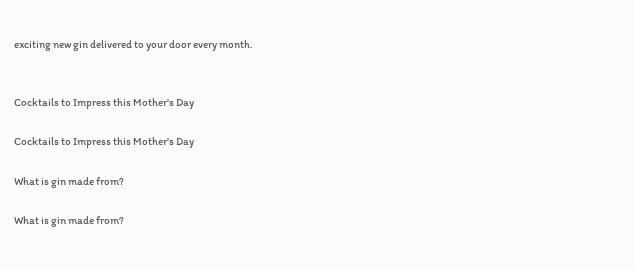exciting new gin delivered to your door every month.


Cocktails to Impress this Mother's Day

Cocktails to Impress this Mother's Day

What is gin made from?

What is gin made from?